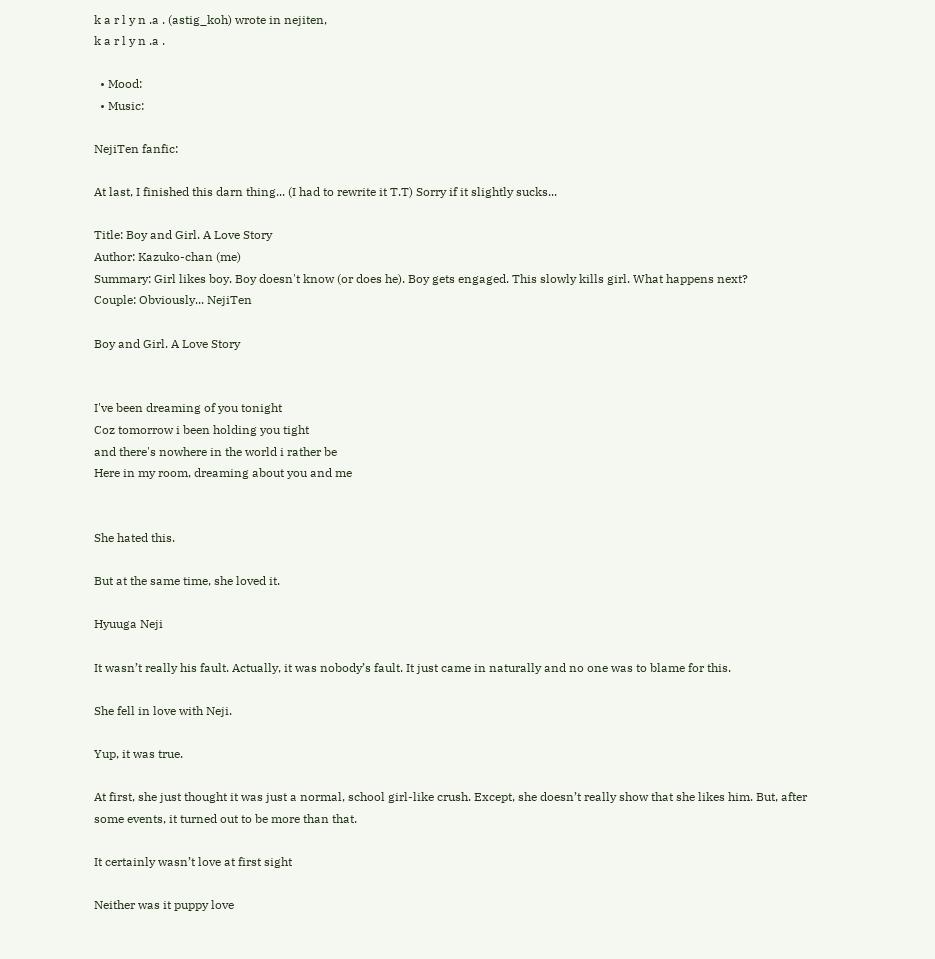k a r l y n .a . (astig_koh) wrote in nejiten,
k a r l y n .a .

  • Mood:
  • Music:

NejiTen fanfic:

At last, I finished this darn thing... (I had to rewrite it T.T) Sorry if it slightly sucks...

Title: Boy and Girl. A Love Story
Author: Kazuko-chan (me)
Summary: Girl likes boy. Boy doesn't know (or does he). Boy gets engaged. This slowly kills girl. What happens next?
Couple: Obviously... NejiTen

Boy and Girl. A Love Story


I've been dreaming of you tonight
Coz tomorrow i been holding you tight
and there's nowhere in the world i rather be
Here in my room, dreaming about you and me


She hated this.

But at the same time, she loved it.

Hyuuga Neji

It wasn’t really his fault. Actually, it was nobody’s fault. It just came in naturally and no one was to blame for this.

She fell in love with Neji.

Yup, it was true.

At first, she just thought it was just a normal, school girl-like crush. Except, she doesn’t really show that she likes him. But, after some events, it turned out to be more than that.

It certainly wasn’t love at first sight

Neither was it puppy love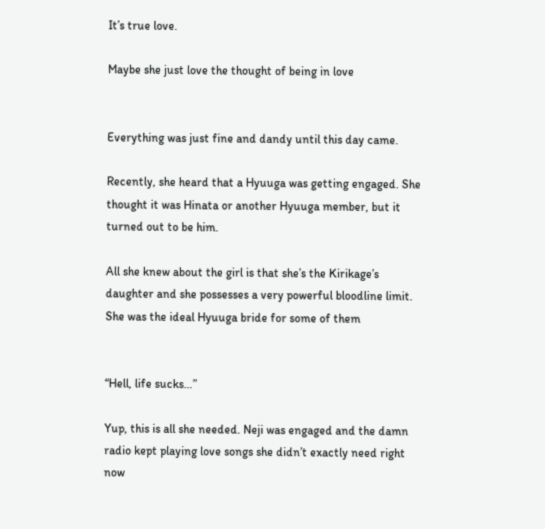It’s true love.

Maybe she just love the thought of being in love


Everything was just fine and dandy until this day came.

Recently, she heard that a Hyuuga was getting engaged. She thought it was Hinata or another Hyuuga member, but it turned out to be him.

All she knew about the girl is that she’s the Kirikage’s daughter and she possesses a very powerful bloodline limit. She was the ideal Hyuuga bride for some of them


“Hell, life sucks…”

Yup, this is all she needed. Neji was engaged and the damn radio kept playing love songs she didn’t exactly need right now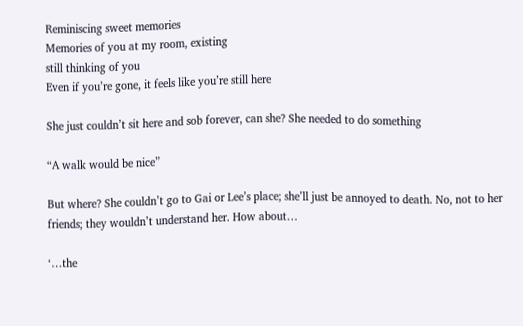Reminiscing sweet memories
Memories of you at my room, existing
still thinking of you
Even if you’re gone, it feels like you’re still here

She just couldn’t sit here and sob forever, can she? She needed to do something

“A walk would be nice”

But where? She couldn’t go to Gai or Lee’s place; she’ll just be annoyed to death. No, not to her friends; they wouldn’t understand her. How about…

‘…the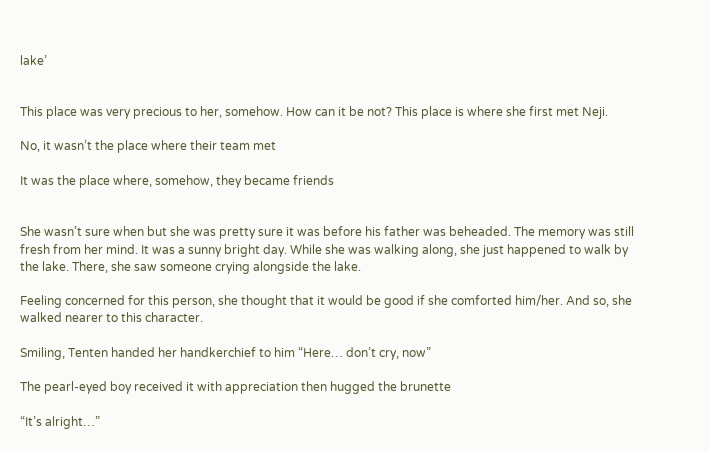lake’


This place was very precious to her, somehow. How can it be not? This place is where she first met Neji.

No, it wasn’t the place where their team met

It was the place where, somehow, they became friends


She wasn’t sure when but she was pretty sure it was before his father was beheaded. The memory was still fresh from her mind. It was a sunny bright day. While she was walking along, she just happened to walk by the lake. There, she saw someone crying alongside the lake.

Feeling concerned for this person, she thought that it would be good if she comforted him/her. And so, she walked nearer to this character.

Smiling, Tenten handed her handkerchief to him “Here… don’t cry, now”

The pearl-eyed boy received it with appreciation then hugged the brunette

“It’s alright…”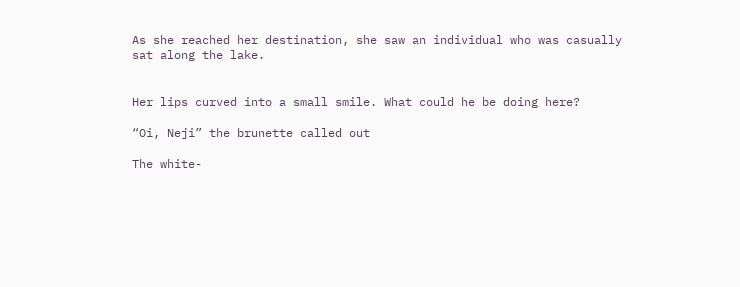As she reached her destination, she saw an individual who was casually sat along the lake.


Her lips curved into a small smile. What could he be doing here?

“Oi, Neji” the brunette called out

The white-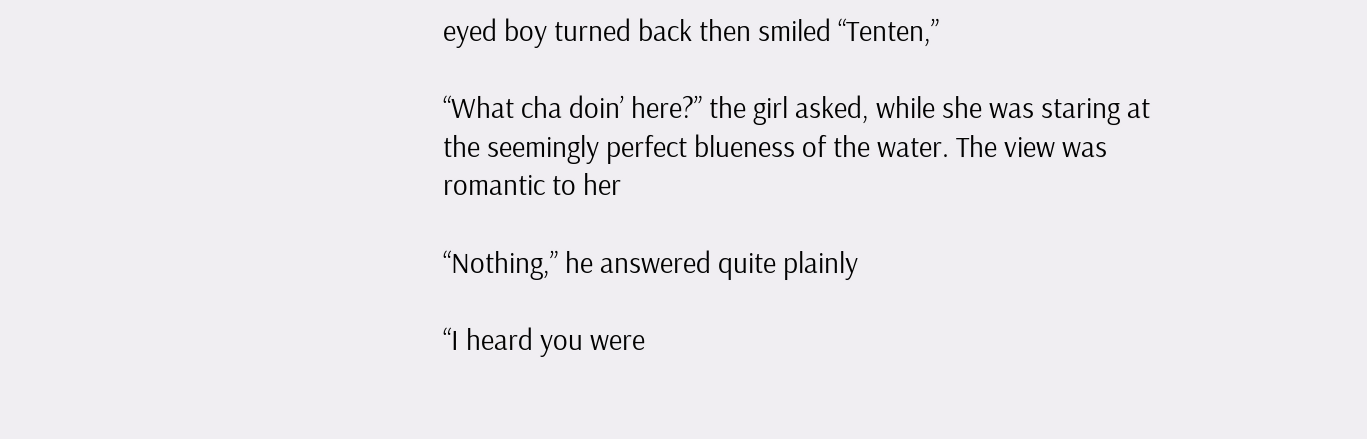eyed boy turned back then smiled “Tenten,”

“What cha doin’ here?” the girl asked, while she was staring at the seemingly perfect blueness of the water. The view was romantic to her

“Nothing,” he answered quite plainly

“I heard you were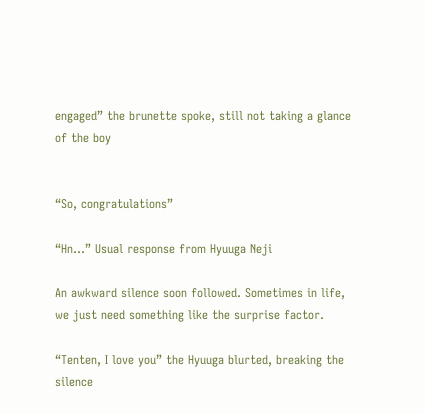engaged” the brunette spoke, still not taking a glance of the boy


“So, congratulations”

“Hn…” Usual response from Hyuuga Neji

An awkward silence soon followed. Sometimes in life, we just need something like the surprise factor.

“Tenten, I love you” the Hyuuga blurted, breaking the silence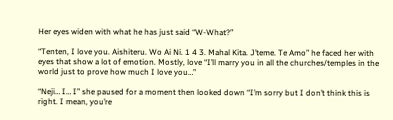Her eyes widen with what he has just said “W-What?”

“Tenten, I love you. Aishiteru. Wo Ai Ni. 1 4 3. Mahal Kita. J’teme. Te Amo” he faced her with eyes that show a lot of emotion. Mostly, love “I’ll marry you in all the churches/temples in the world just to prove how much I love you…”

“Neji… I… I” she paused for a moment then looked down “I’m sorry but I don’t think this is right. I mean, you’re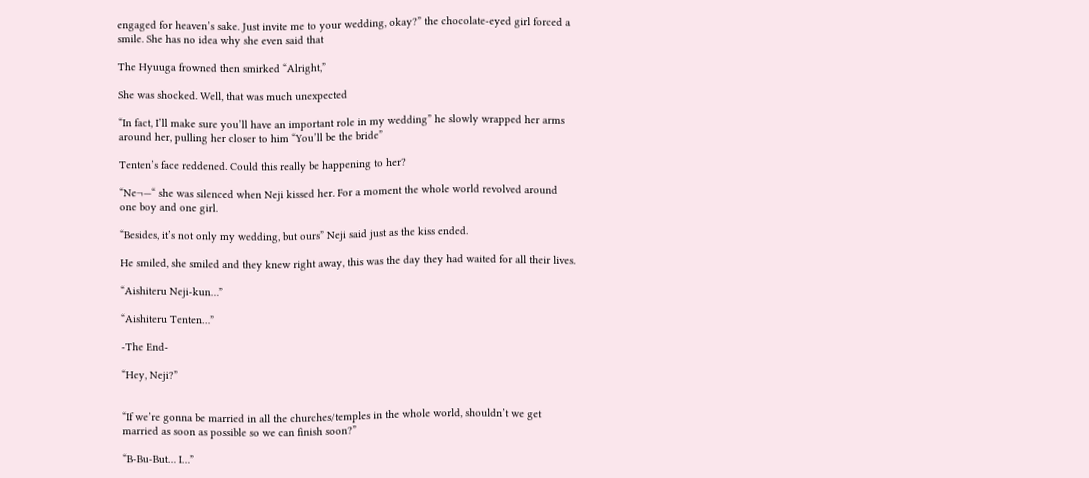engaged for heaven’s sake. Just invite me to your wedding, okay?” the chocolate-eyed girl forced a smile. She has no idea why she even said that

The Hyuuga frowned then smirked “Alright,”

She was shocked. Well, that was much unexpected

“In fact, I’ll make sure you’ll have an important role in my wedding” he slowly wrapped her arms around her, pulling her closer to him “You’ll be the bride”

Tenten’s face reddened. Could this really be happening to her?

“Ne¬—“ she was silenced when Neji kissed her. For a moment the whole world revolved around one boy and one girl.

“Besides, it’s not only my wedding, but ours” Neji said just as the kiss ended.

He smiled, she smiled and they knew right away, this was the day they had waited for all their lives.

“Aishiteru Neji-kun…”

“Aishiteru Tenten…”

-The End-

“Hey, Neji?”


“If we’re gonna be married in all the churches/temples in the whole world, shouldn’t we get married as soon as possible so we can finish soon?”

“B-Bu-But… I…”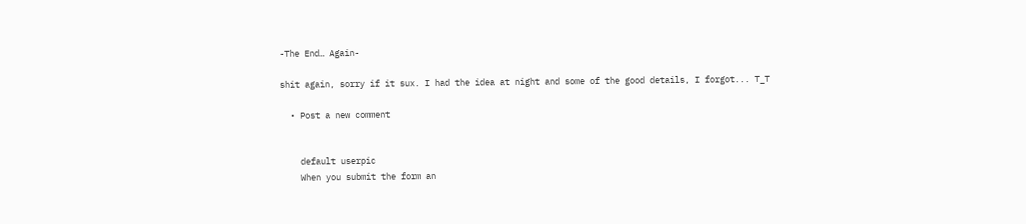-The End… Again-

shit again, sorry if it sux. I had the idea at night and some of the good details, I forgot... T_T

  • Post a new comment


    default userpic
    When you submit the form an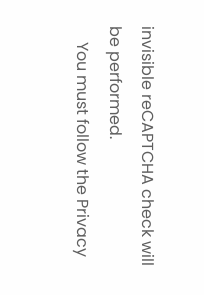invisible reCAPTCHA check will be performed.
    You must follow the Privacy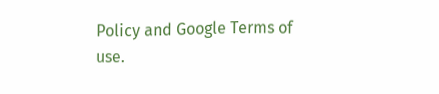Policy and Google Terms of use.